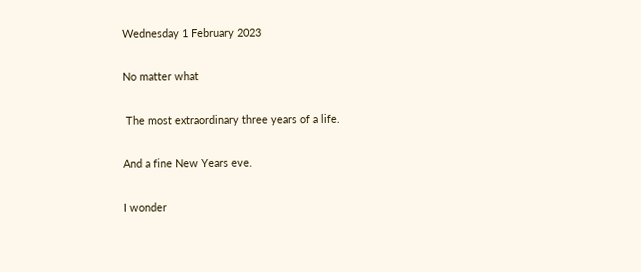Wednesday 1 February 2023

No matter what

 The most extraordinary three years of a life.

And a fine New Years eve.

I wonder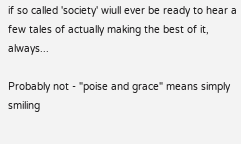if so called 'society' wiull ever be ready to hear a few tales of actually making the best of it, always...

Probably not - "poise and grace" means simply smiling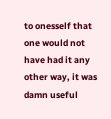to onesself that one would not have had it any other way, it was damn useful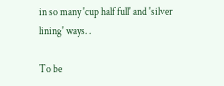in so many 'cup half full' and 'silver lining' ways. .

To be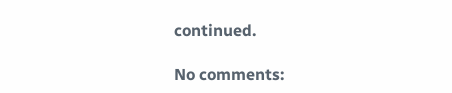continued.

No comments: